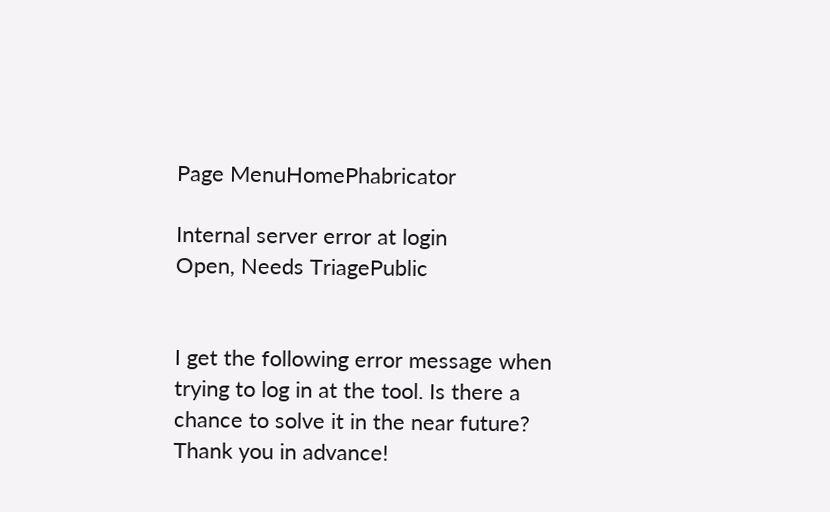Page MenuHomePhabricator

Internal server error at login
Open, Needs TriagePublic


I get the following error message when trying to log in at the tool. Is there a chance to solve it in the near future? Thank you in advance!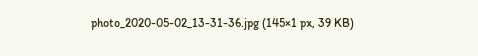photo_2020-05-02_13-31-36.jpg (145×1 px, 39 KB)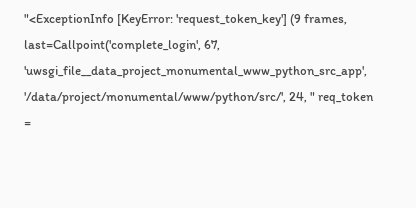"<ExceptionInfo [KeyError: 'request_token_key'] (9 frames, last=Callpoint('complete_login', 67, 'uwsgi_file__data_project_monumental_www_python_src_app', '/data/project/monumental/www/python/src/', 24, " req_token =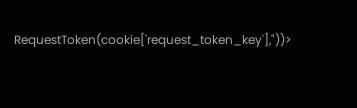RequestToken(cookie['request_token_key'],"))>